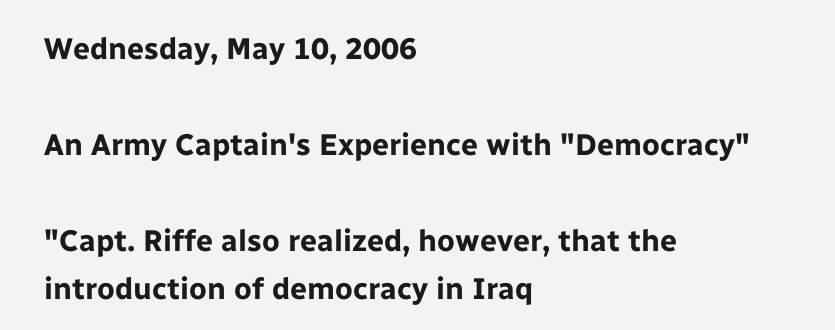Wednesday, May 10, 2006

An Army Captain's Experience with "Democracy"

"Capt. Riffe also realized, however, that the introduction of democracy in Iraq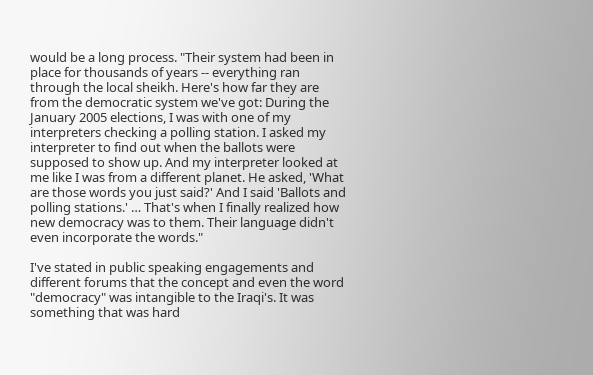would be a long process. "Their system had been in place for thousands of years -- everything ran through the local sheikh. Here's how far they are from the democratic system we've got: During the January 2005 elections, I was with one of my interpreters checking a polling station. I asked my interpreter to find out when the ballots were supposed to show up. And my interpreter looked at me like I was from a different planet. He asked, 'What are those words you just said?' And I said 'Ballots and polling stations.' … That's when I finally realized how new democracy was to them. Their language didn't even incorporate the words."

I've stated in public speaking engagements and different forums that the concept and even the word "democracy" was intangible to the Iraqi's. It was something that was hard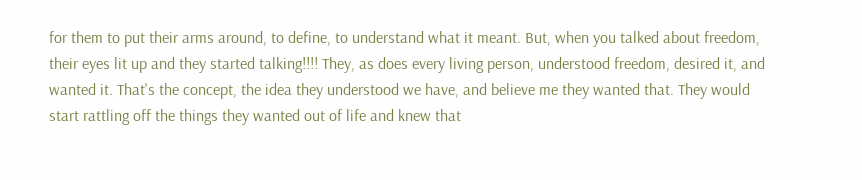for them to put their arms around, to define, to understand what it meant. But, when you talked about freedom, their eyes lit up and they started talking!!!! They, as does every living person, understood freedom, desired it, and wanted it. That's the concept, the idea they understood we have, and believe me they wanted that. They would start rattling off the things they wanted out of life and knew that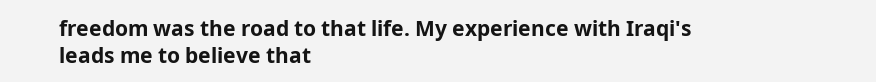freedom was the road to that life. My experience with Iraqi's leads me to believe that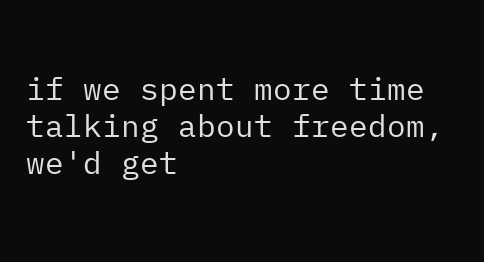if we spent more time talking about freedom, we'd get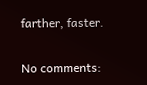farther, faster.

No comments: